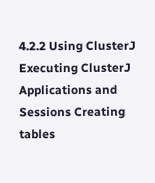4.2.2 Using ClusterJ Executing ClusterJ Applications and Sessions Creating tables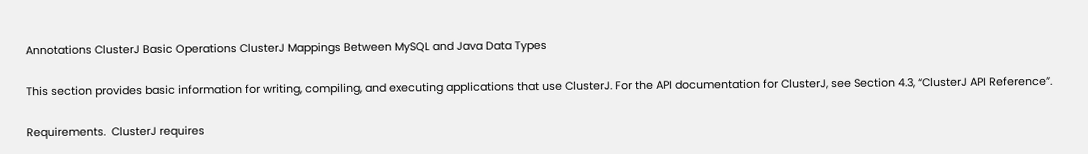Annotations ClusterJ Basic Operations ClusterJ Mappings Between MySQL and Java Data Types

This section provides basic information for writing, compiling, and executing applications that use ClusterJ. For the API documentation for ClusterJ, see Section 4.3, “ClusterJ API Reference”.

Requirements.  ClusterJ requires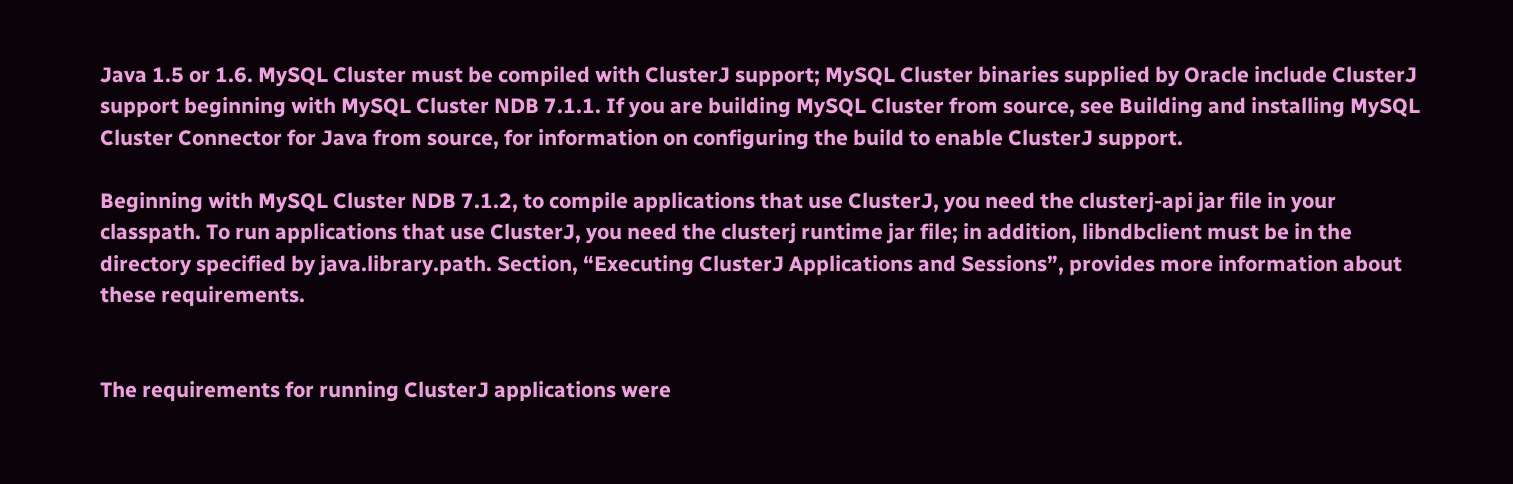Java 1.5 or 1.6. MySQL Cluster must be compiled with ClusterJ support; MySQL Cluster binaries supplied by Oracle include ClusterJ support beginning with MySQL Cluster NDB 7.1.1. If you are building MySQL Cluster from source, see Building and installing MySQL Cluster Connector for Java from source, for information on configuring the build to enable ClusterJ support.

Beginning with MySQL Cluster NDB 7.1.2, to compile applications that use ClusterJ, you need the clusterj-api jar file in your classpath. To run applications that use ClusterJ, you need the clusterj runtime jar file; in addition, libndbclient must be in the directory specified by java.library.path. Section, “Executing ClusterJ Applications and Sessions”, provides more information about these requirements.


The requirements for running ClusterJ applications were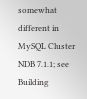somewhat different in MySQL Cluster NDB 7.1.1; see Building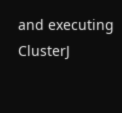and executing ClusterJ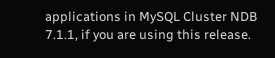applications in MySQL Cluster NDB 7.1.1, if you are using this release.